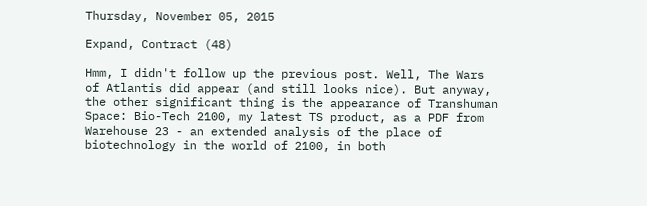Thursday, November 05, 2015

Expand, Contract (48)

Hmm, I didn't follow up the previous post. Well, The Wars of Atlantis did appear (and still looks nice). But anyway, the other significant thing is the appearance of Transhuman Space: Bio-Tech 2100, my latest TS product, as a PDF from Warehouse 23 - an extended analysis of the place of biotechnology in the world of 2100, in both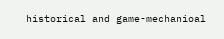historical and game-mechanioal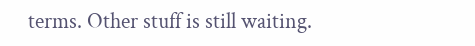terms. Other stuff is still waiting.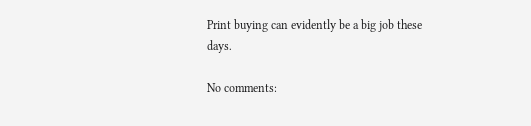Print buying can evidently be a big job these days.

No comments: